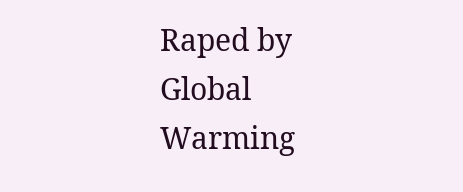Raped by Global Warming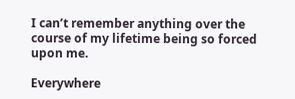I can’t remember anything over the course of my lifetime being so forced upon me.

Everywhere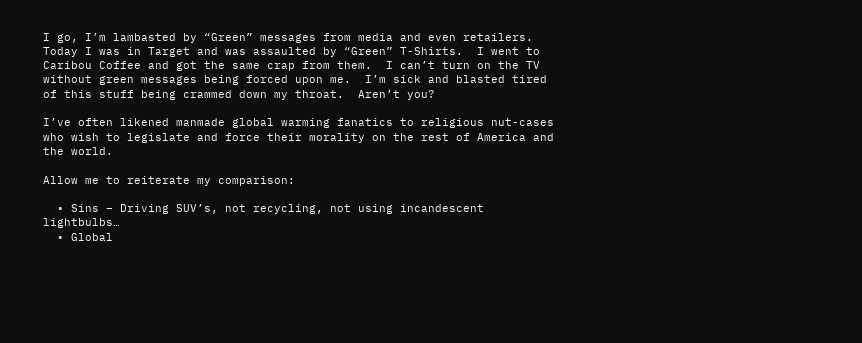I go, I’m lambasted by “Green” messages from media and even retailers.  Today I was in Target and was assaulted by “Green” T-Shirts.  I went to Caribou Coffee and got the same crap from them.  I can’t turn on the TV without green messages being forced upon me.  I’m sick and blasted tired of this stuff being crammed down my throat.  Aren’t you?

I’ve often likened manmade global warming fanatics to religious nut-cases who wish to legislate and force their morality on the rest of America and the world.

Allow me to reiterate my comparison:

  • Sins – Driving SUV’s, not recycling, not using incandescent lightbulbs…
  • Global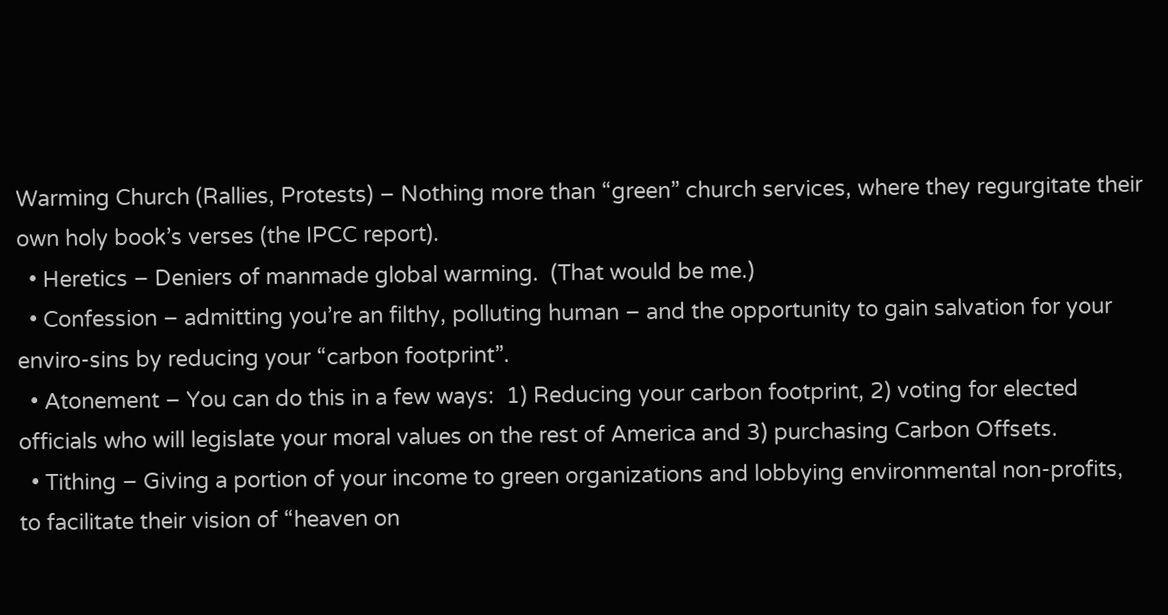Warming Church (Rallies, Protests) – Nothing more than “green” church services, where they regurgitate their own holy book’s verses (the IPCC report).
  • Heretics – Deniers of manmade global warming.  (That would be me.)
  • Confession – admitting you’re an filthy, polluting human – and the opportunity to gain salvation for your enviro-sins by reducing your “carbon footprint”.
  • Atonement – You can do this in a few ways:  1) Reducing your carbon footprint, 2) voting for elected officials who will legislate your moral values on the rest of America and 3) purchasing Carbon Offsets.
  • Tithing – Giving a portion of your income to green organizations and lobbying environmental non-profits, to facilitate their vision of “heaven on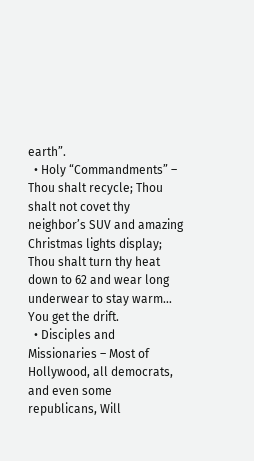earth”.
  • Holy “Commandments” – Thou shalt recycle; Thou shalt not covet thy neighbor’s SUV and amazing Christmas lights display; Thou shalt turn thy heat down to 62 and wear long underwear to stay warm…  You get the drift.
  • Disciples and Missionaries – Most of Hollywood, all democrats, and even some republicans, Will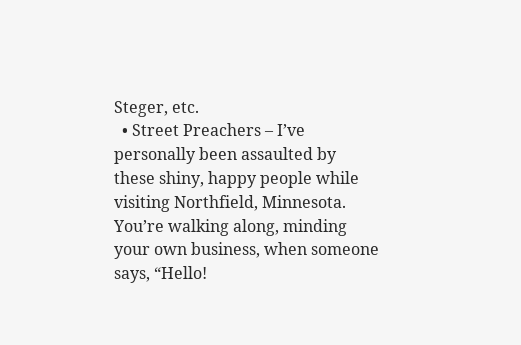Steger, etc.
  • Street Preachers – I’ve personally been assaulted by these shiny, happy people while visiting Northfield, Minnesota.  You’re walking along, minding your own business, when someone says, “Hello!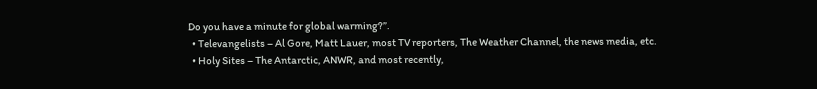Do you have a minute for global warming?”.
  • Televangelists – Al Gore, Matt Lauer, most TV reporters, The Weather Channel, the news media, etc.
  • Holy Sites – The Antarctic, ANWR, and most recently,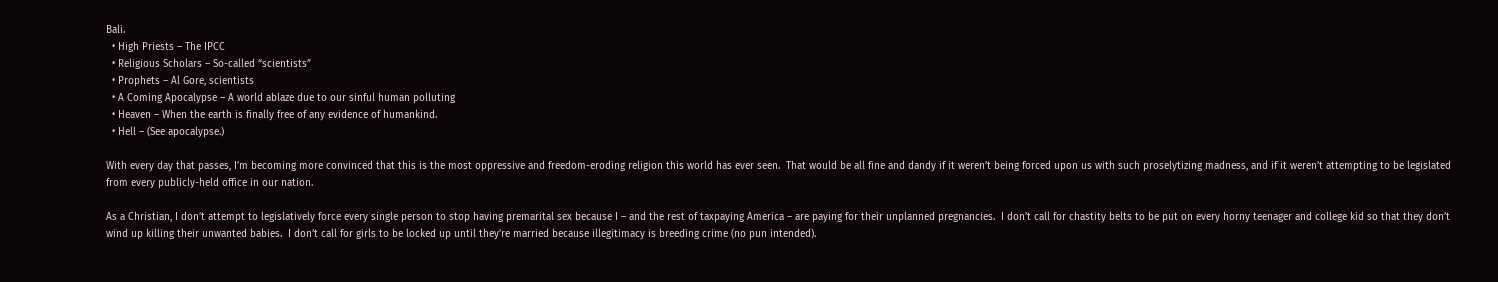Bali.
  • High Priests – The IPCC
  • Religious Scholars – So-called “scientists”
  • Prophets – Al Gore, scientists
  • A Coming Apocalypse – A world ablaze due to our sinful human polluting
  • Heaven – When the earth is finally free of any evidence of humankind.
  • Hell – (See apocalypse.)

With every day that passes, I’m becoming more convinced that this is the most oppressive and freedom-eroding religion this world has ever seen.  That would be all fine and dandy if it weren’t being forced upon us with such proselytizing madness, and if it weren’t attempting to be legislated from every publicly-held office in our nation.

As a Christian, I don’t attempt to legislatively force every single person to stop having premarital sex because I – and the rest of taxpaying America – are paying for their unplanned pregnancies.  I don’t call for chastity belts to be put on every horny teenager and college kid so that they don’t wind up killing their unwanted babies.  I don’t call for girls to be locked up until they’re married because illegitimacy is breeding crime (no pun intended).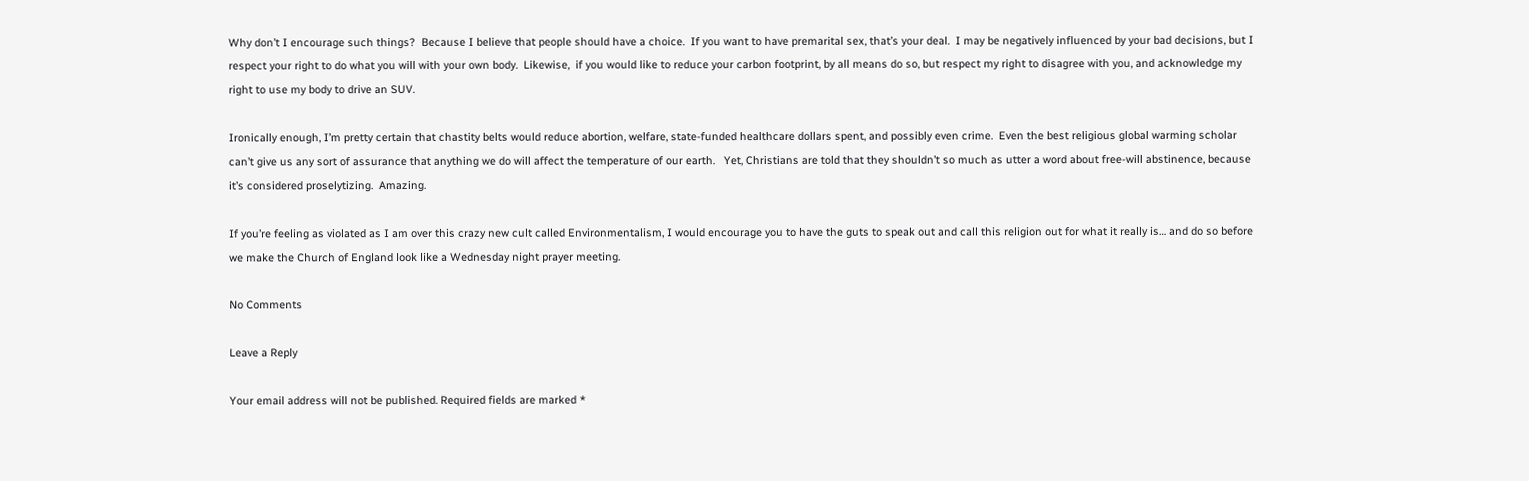Why don’t I encourage such things?  Because I believe that people should have a choice.  If you want to have premarital sex, that’s your deal.  I may be negatively influenced by your bad decisions, but I respect your right to do what you will with your own body.  Likewise,  if you would like to reduce your carbon footprint, by all means do so, but respect my right to disagree with you, and acknowledge my right to use my body to drive an SUV.

Ironically enough, I’m pretty certain that chastity belts would reduce abortion, welfare, state-funded healthcare dollars spent, and possibly even crime.  Even the best religious global warming scholar can’t give us any sort of assurance that anything we do will affect the temperature of our earth.   Yet, Christians are told that they shouldn’t so much as utter a word about free-will abstinence, because it’s considered proselytizing.  Amazing.

If you’re feeling as violated as I am over this crazy new cult called Environmentalism, I would encourage you to have the guts to speak out and call this religion out for what it really is… and do so before we make the Church of England look like a Wednesday night prayer meeting.

No Comments

Leave a Reply

Your email address will not be published. Required fields are marked *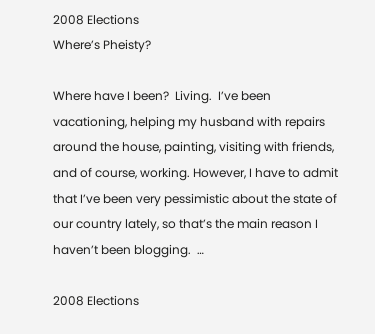2008 Elections
Where’s Pheisty?

Where have I been?  Living.  I’ve been vacationing, helping my husband with repairs around the house, painting, visiting with friends, and of course, working. However, I have to admit that I’ve been very pessimistic about the state of our country lately, so that’s the main reason I haven’t been blogging.  …

2008 Elections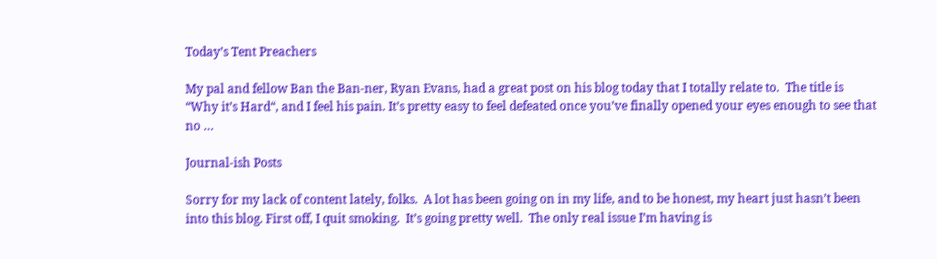Today’s Tent Preachers

My pal and fellow Ban the Ban-ner, Ryan Evans, had a great post on his blog today that I totally relate to.  The title is “Why it’s Hard“, and I feel his pain. It’s pretty easy to feel defeated once you’ve finally opened your eyes enough to see that no …

Journal-ish Posts

Sorry for my lack of content lately, folks.  A lot has been going on in my life, and to be honest, my heart just hasn’t been into this blog. First off, I quit smoking.  It’s going pretty well.  The only real issue I’m having is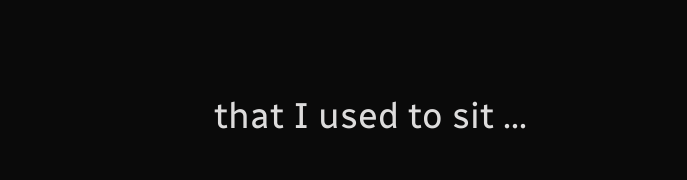that I used to sit …